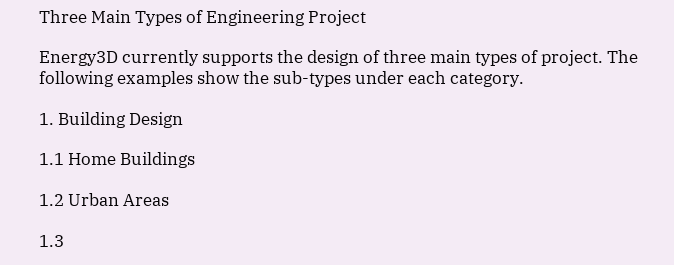Three Main Types of Engineering Project

Energy3D currently supports the design of three main types of project. The following examples show the sub-types under each category.

1. Building Design

1.1 Home Buildings

1.2 Urban Areas

1.3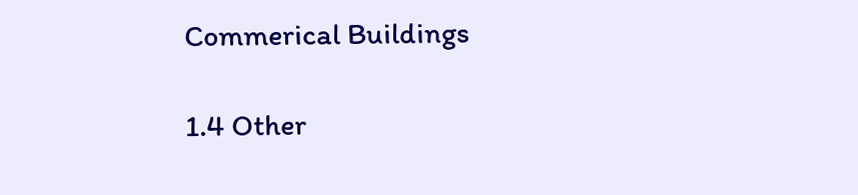Commerical Buildings

1.4 Other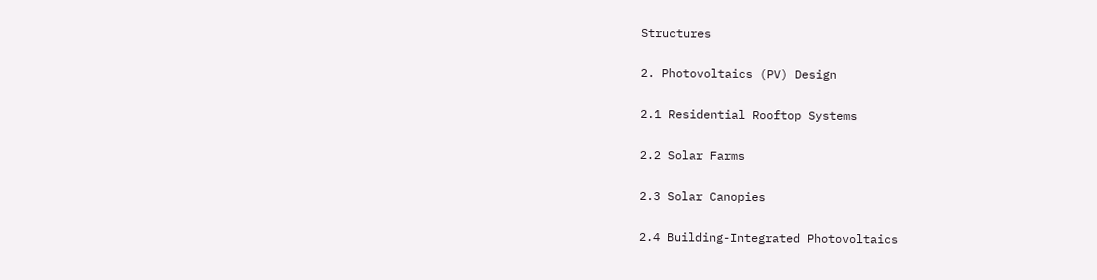Structures

2. Photovoltaics (PV) Design

2.1 Residential Rooftop Systems

2.2 Solar Farms

2.3 Solar Canopies

2.4 Building-Integrated Photovoltaics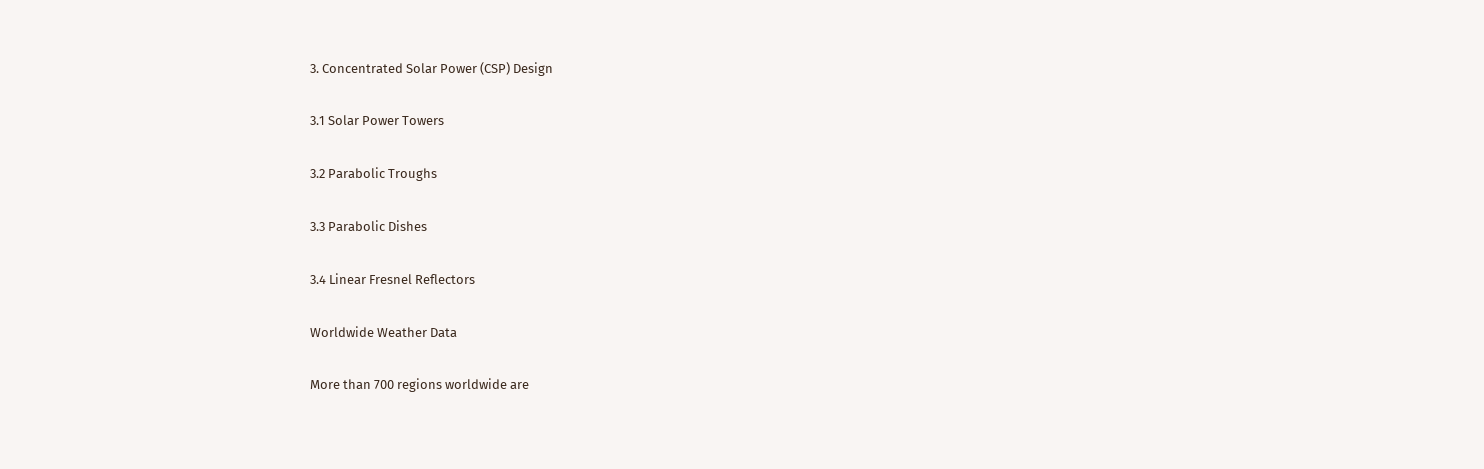3. Concentrated Solar Power (CSP) Design

3.1 Solar Power Towers

3.2 Parabolic Troughs

3.3 Parabolic Dishes

3.4 Linear Fresnel Reflectors

Worldwide Weather Data

More than 700 regions worldwide are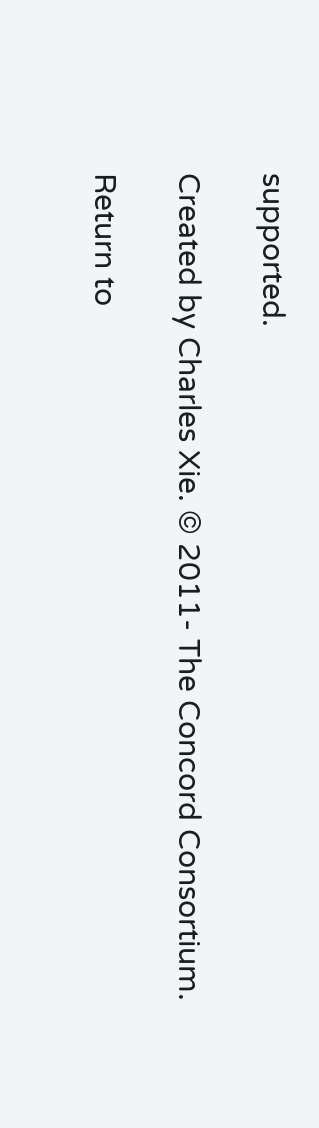supported.

Created by Charles Xie. © 2011- The Concord Consortium.

Return to